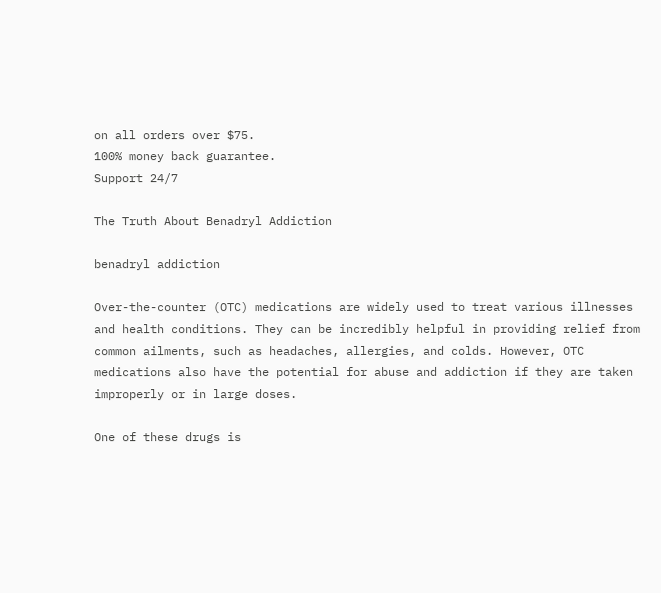on all orders over $75.
100% money back guarantee.
Support 24/7

The Truth About Benadryl Addiction

benadryl addiction

Over-the-counter (OTC) medications are widely used to treat various illnesses and health conditions. They can be incredibly helpful in providing relief from common ailments, such as headaches, allergies, and colds. However, OTC medications also have the potential for abuse and addiction if they are taken improperly or in large doses.

One of these drugs is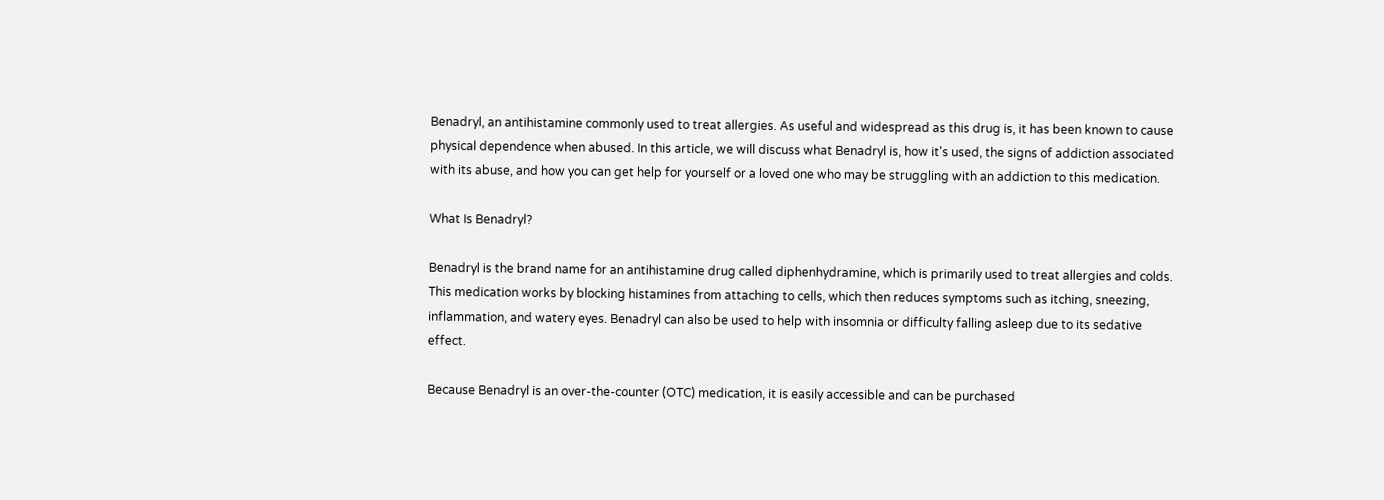Benadryl, an antihistamine commonly used to treat allergies. As useful and widespread as this drug is, it has been known to cause physical dependence when abused. In this article, we will discuss what Benadryl is, how it's used, the signs of addiction associated with its abuse, and how you can get help for yourself or a loved one who may be struggling with an addiction to this medication.

What Is Benadryl?

Benadryl is the brand name for an antihistamine drug called diphenhydramine, which is primarily used to treat allergies and colds. This medication works by blocking histamines from attaching to cells, which then reduces symptoms such as itching, sneezing, inflammation, and watery eyes. Benadryl can also be used to help with insomnia or difficulty falling asleep due to its sedative effect.

Because Benadryl is an over-the-counter (OTC) medication, it is easily accessible and can be purchased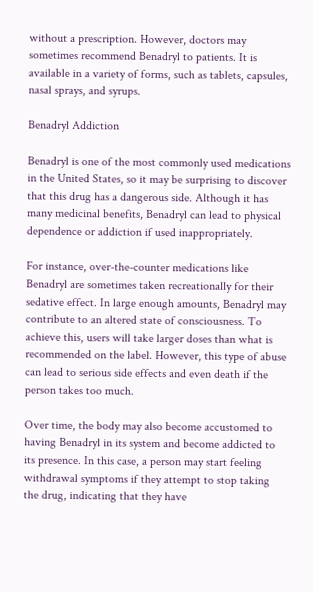without a prescription. However, doctors may sometimes recommend Benadryl to patients. It is available in a variety of forms, such as tablets, capsules, nasal sprays, and syrups.

Benadryl Addiction

Benadryl is one of the most commonly used medications in the United States, so it may be surprising to discover that this drug has a dangerous side. Although it has many medicinal benefits, Benadryl can lead to physical dependence or addiction if used inappropriately.

For instance, over-the-counter medications like Benadryl are sometimes taken recreationally for their sedative effect. In large enough amounts, Benadryl may contribute to an altered state of consciousness. To achieve this, users will take larger doses than what is recommended on the label. However, this type of abuse can lead to serious side effects and even death if the person takes too much.

Over time, the body may also become accustomed to having Benadryl in its system and become addicted to its presence. In this case, a person may start feeling withdrawal symptoms if they attempt to stop taking the drug, indicating that they have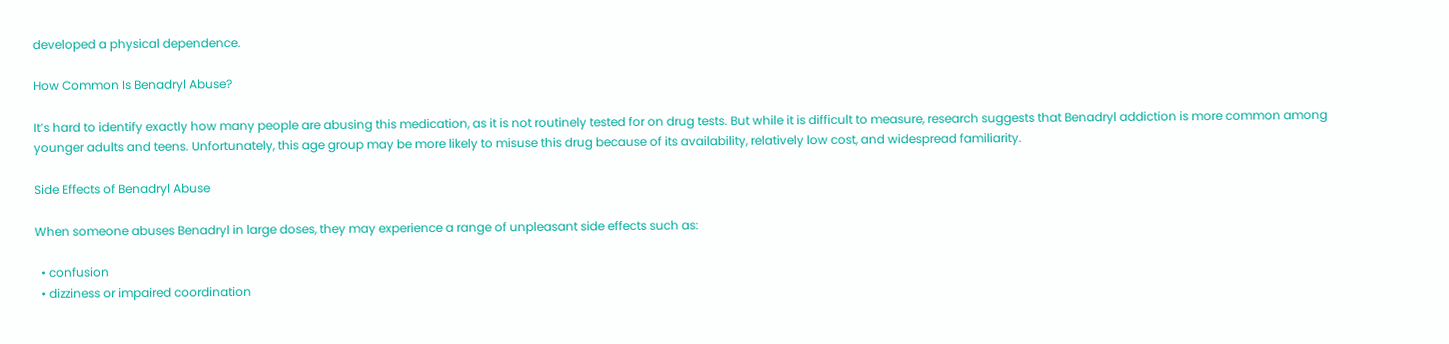developed a physical dependence.

How Common Is Benadryl Abuse?

It’s hard to identify exactly how many people are abusing this medication, as it is not routinely tested for on drug tests. But while it is difficult to measure, research suggests that Benadryl addiction is more common among younger adults and teens. Unfortunately, this age group may be more likely to misuse this drug because of its availability, relatively low cost, and widespread familiarity.

Side Effects of Benadryl Abuse

When someone abuses Benadryl in large doses, they may experience a range of unpleasant side effects such as:

  • confusion
  • dizziness or impaired coordination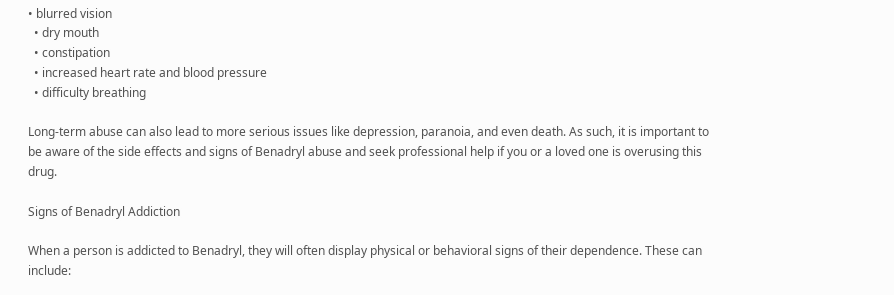• blurred vision
  • dry mouth
  • constipation
  • increased heart rate and blood pressure
  • difficulty breathing

Long-term abuse can also lead to more serious issues like depression, paranoia, and even death. As such, it is important to be aware of the side effects and signs of Benadryl abuse and seek professional help if you or a loved one is overusing this drug.

Signs of Benadryl Addiction

When a person is addicted to Benadryl, they will often display physical or behavioral signs of their dependence. These can include: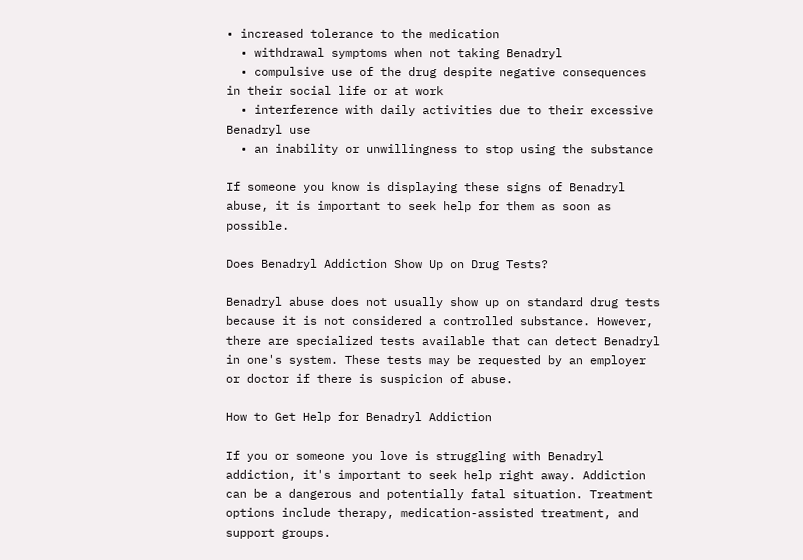• increased tolerance to the medication
  • withdrawal symptoms when not taking Benadryl
  • compulsive use of the drug despite negative consequences in their social life or at work
  • interference with daily activities due to their excessive Benadryl use
  • an inability or unwillingness to stop using the substance

If someone you know is displaying these signs of Benadryl abuse, it is important to seek help for them as soon as possible.

Does Benadryl Addiction Show Up on Drug Tests?

Benadryl abuse does not usually show up on standard drug tests because it is not considered a controlled substance. However, there are specialized tests available that can detect Benadryl in one's system. These tests may be requested by an employer or doctor if there is suspicion of abuse.

How to Get Help for Benadryl Addiction

If you or someone you love is struggling with Benadryl addiction, it's important to seek help right away. Addiction can be a dangerous and potentially fatal situation. Treatment options include therapy, medication-assisted treatment, and support groups.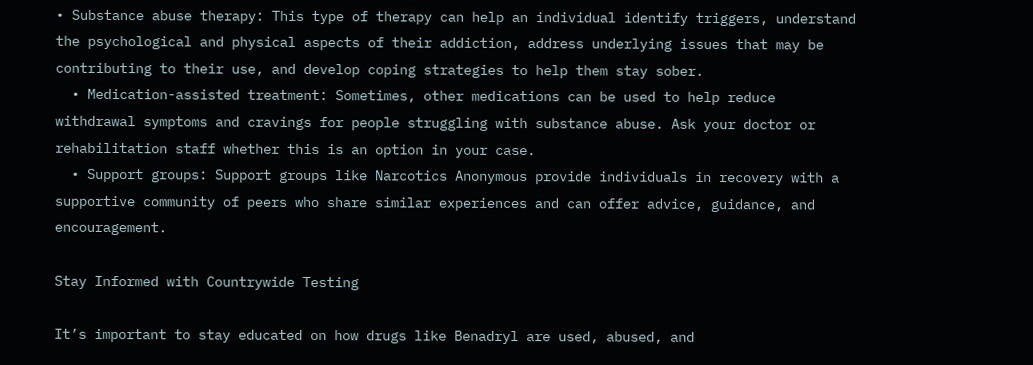• Substance abuse therapy: This type of therapy can help an individual identify triggers, understand the psychological and physical aspects of their addiction, address underlying issues that may be contributing to their use, and develop coping strategies to help them stay sober.
  • Medication-assisted treatment: Sometimes, other medications can be used to help reduce withdrawal symptoms and cravings for people struggling with substance abuse. Ask your doctor or rehabilitation staff whether this is an option in your case.
  • Support groups: Support groups like Narcotics Anonymous provide individuals in recovery with a supportive community of peers who share similar experiences and can offer advice, guidance, and encouragement.

Stay Informed with Countrywide Testing

It’s important to stay educated on how drugs like Benadryl are used, abused, and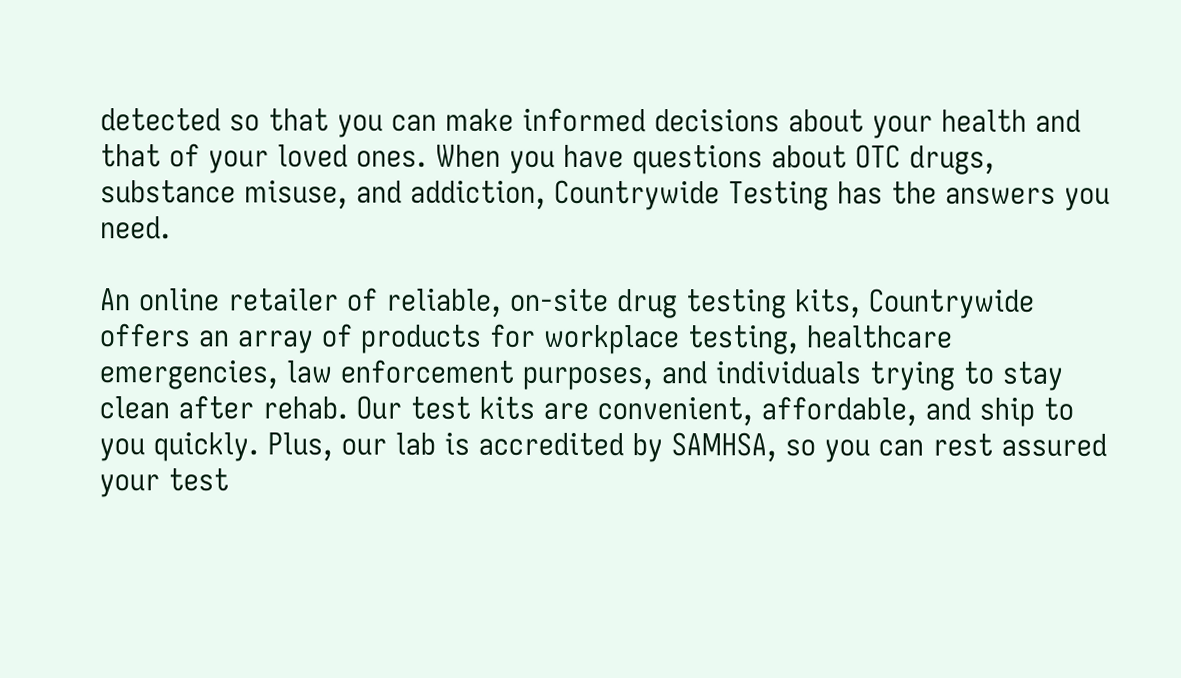detected so that you can make informed decisions about your health and that of your loved ones. When you have questions about OTC drugs, substance misuse, and addiction, Countrywide Testing has the answers you need.

An online retailer of reliable, on-site drug testing kits, Countrywide offers an array of products for workplace testing, healthcare emergencies, law enforcement purposes, and individuals trying to stay clean after rehab. Our test kits are convenient, affordable, and ship to you quickly. Plus, our lab is accredited by SAMHSA, so you can rest assured your test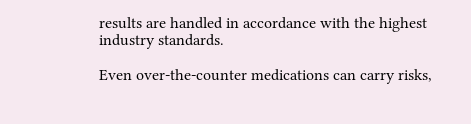results are handled in accordance with the highest industry standards.

Even over-the-counter medications can carry risks,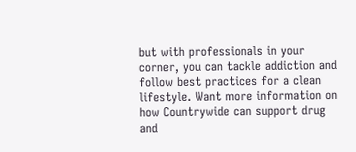but with professionals in your corner, you can tackle addiction and follow best practices for a clean lifestyle. Want more information on how Countrywide can support drug and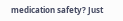medication safety? Just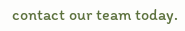contact our team today.